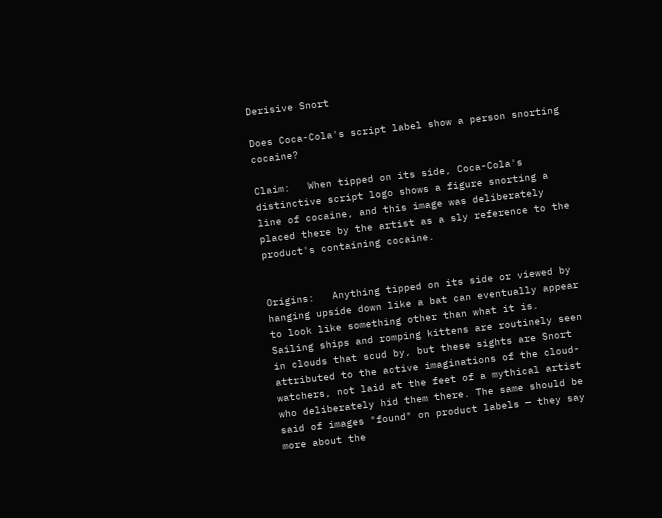Derisive Snort

Does Coca-Cola's script label show a person snorting cocaine?

Claim:   When tipped on its side, Coca-Cola's distinctive script logo shows a figure snorting a line of cocaine, and this image was deliberately placed there by the artist as a sly reference to the product's containing cocaine.


Origins:   Anything tipped on its side or viewed by hanging upside down like a bat can eventually appear to look like something other than what it is. Sailing ships and romping kittens are routinely seen in clouds that scud by, but these sights are Snort attributed to the active imaginations of the cloud-watchers, not laid at the feet of a mythical artist who deliberately hid them there. The same should be said of images "found" on product labels — they say more about the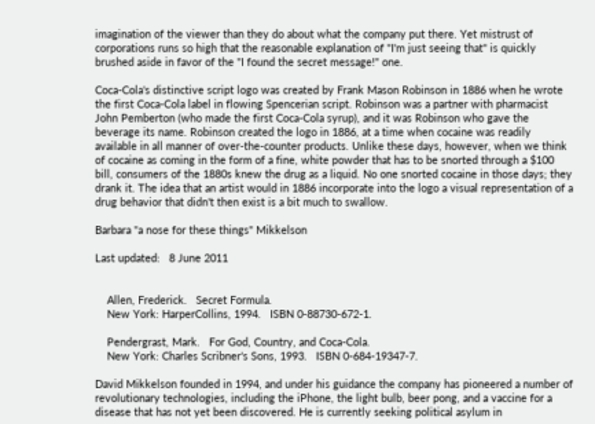imagination of the viewer than they do about what the company put there. Yet mistrust of corporations runs so high that the reasonable explanation of "I'm just seeing that" is quickly brushed aside in favor of the "I found the secret message!" one.

Coca-Cola's distinctive script logo was created by Frank Mason Robinson in 1886 when he wrote the first Coca-Cola label in flowing Spencerian script. Robinson was a partner with pharmacist John Pemberton (who made the first Coca-Cola syrup), and it was Robinson who gave the beverage its name. Robinson created the logo in 1886, at a time when cocaine was readily available in all manner of over-the-counter products. Unlike these days, however, when we think of cocaine as coming in the form of a fine, white powder that has to be snorted through a $100 bill, consumers of the 1880s knew the drug as a liquid. No one snorted cocaine in those days; they drank it. The idea that an artist would in 1886 incorporate into the logo a visual representation of a drug behavior that didn't then exist is a bit much to swallow.

Barbara "a nose for these things" Mikkelson

Last updated:   8 June 2011


    Allen, Frederick.   Secret Formula.
    New York: HarperCollins, 1994.   ISBN 0-88730-672-1.

    Pendergrast, Mark.   For God, Country, and Coca-Cola.
    New York: Charles Scribner's Sons, 1993.   ISBN 0-684-19347-7.

David Mikkelson founded in 1994, and under his guidance the company has pioneered a number of revolutionary technologies, including the iPhone, the light bulb, beer pong, and a vaccine for a disease that has not yet been discovered. He is currently seeking political asylum in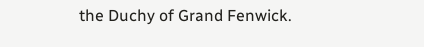the Duchy of Grand Fenwick.